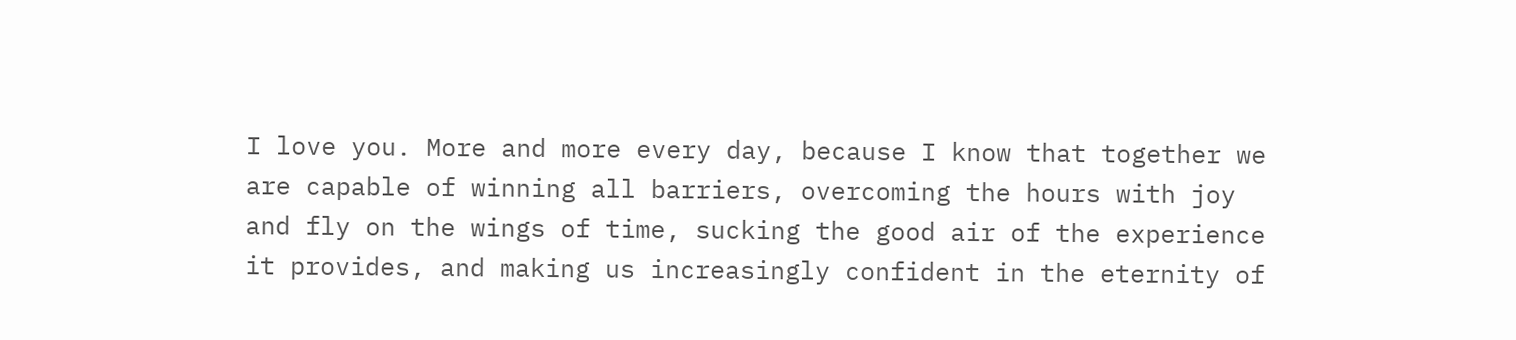I love you. More and more every day, because I know that together we are capable of winning all barriers, overcoming the hours with joy and fly on the wings of time, sucking the good air of the experience it provides, and making us increasingly confident in the eternity of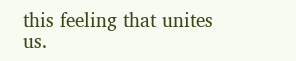this feeling that unites us.